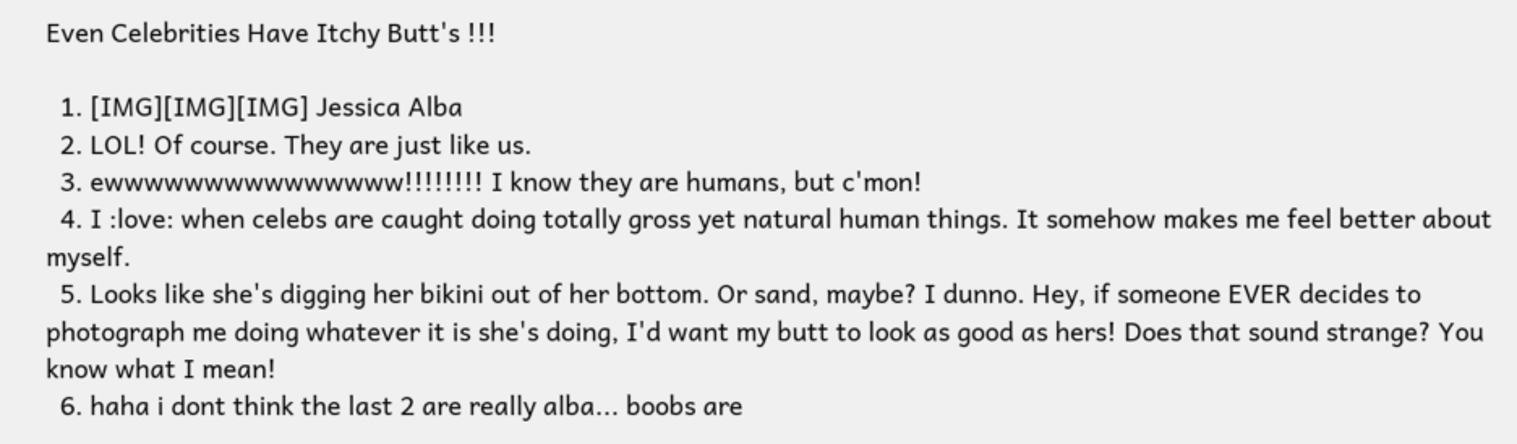Even Celebrities Have Itchy Butt's !!!

  1. [IMG][IMG][IMG] Jessica Alba
  2. LOL! Of course. They are just like us.
  3. ewwwwwwwwwwwwwww!!!!!!!! I know they are humans, but c'mon!
  4. I :love: when celebs are caught doing totally gross yet natural human things. It somehow makes me feel better about myself.
  5. Looks like she's digging her bikini out of her bottom. Or sand, maybe? I dunno. Hey, if someone EVER decides to photograph me doing whatever it is she's doing, I'd want my butt to look as good as hers! Does that sound strange? You know what I mean!
  6. haha i dont think the last 2 are really alba... boobs are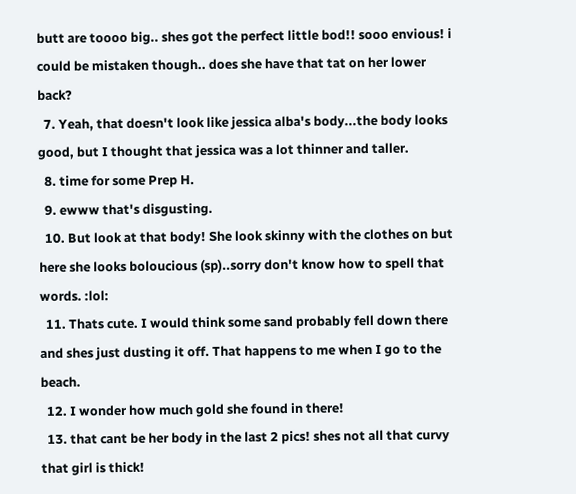butt are toooo big.. shes got the perfect little bod!! sooo envious! i could be mistaken though.. does she have that tat on her lower back?
  7. Yeah, that doesn't look like jessica alba's body...the body looks good, but I thought that jessica was a lot thinner and taller.
  8. time for some Prep H.
  9. ewww that's disgusting.
  10. But look at that body! She look skinny with the clothes on but here she looks boloucious (sp)..sorry don't know how to spell that words. :lol:
  11. Thats cute. I would think some sand probably fell down there and shes just dusting it off. That happens to me when I go to the beach.
  12. I wonder how much gold she found in there!
  13. that cant be her body in the last 2 pics! shes not all that curvy that girl is thick!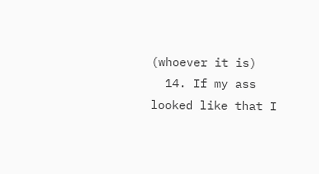(whoever it is)
  14. If my ass looked like that I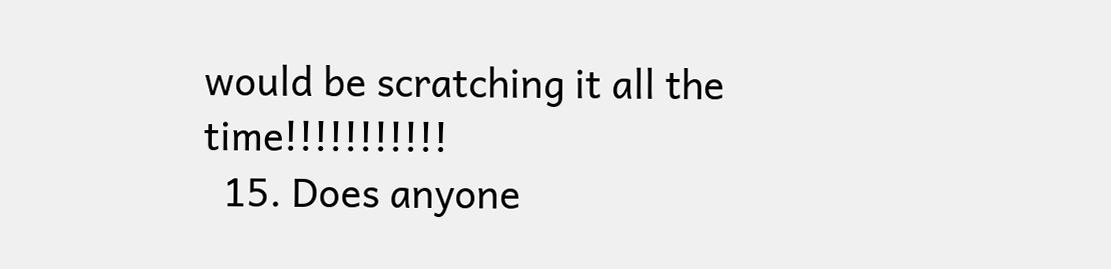would be scratching it all the time!!!!!!!!!!!
  15. Does anyone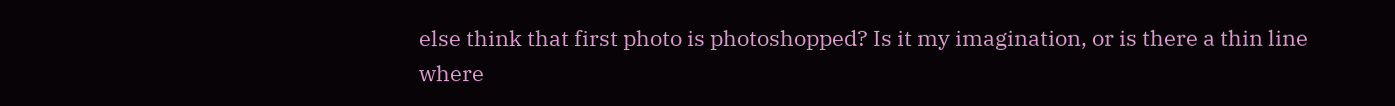else think that first photo is photoshopped? Is it my imagination, or is there a thin line where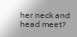her neck and head meet?